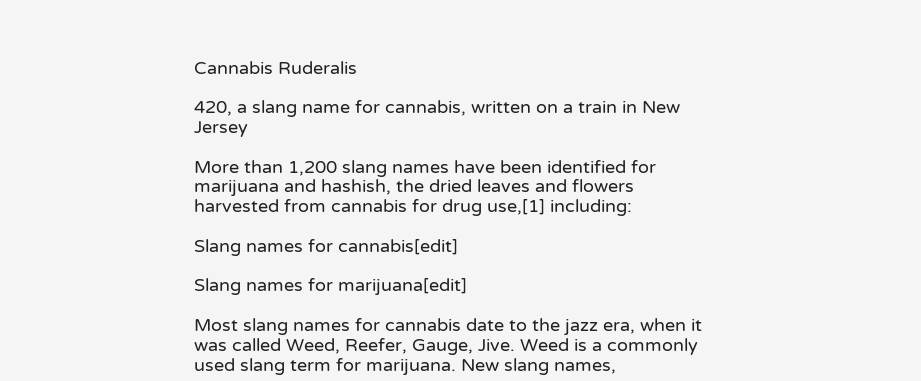Cannabis Ruderalis

420, a slang name for cannabis, written on a train in New Jersey

More than 1,200 slang names have been identified for marijuana and hashish, the dried leaves and flowers harvested from cannabis for drug use,[1] including:

Slang names for cannabis[edit]

Slang names for marijuana[edit]

Most slang names for cannabis date to the jazz era, when it was called Weed, Reefer, Gauge, Jive. Weed is a commonly used slang term for marijuana. New slang names,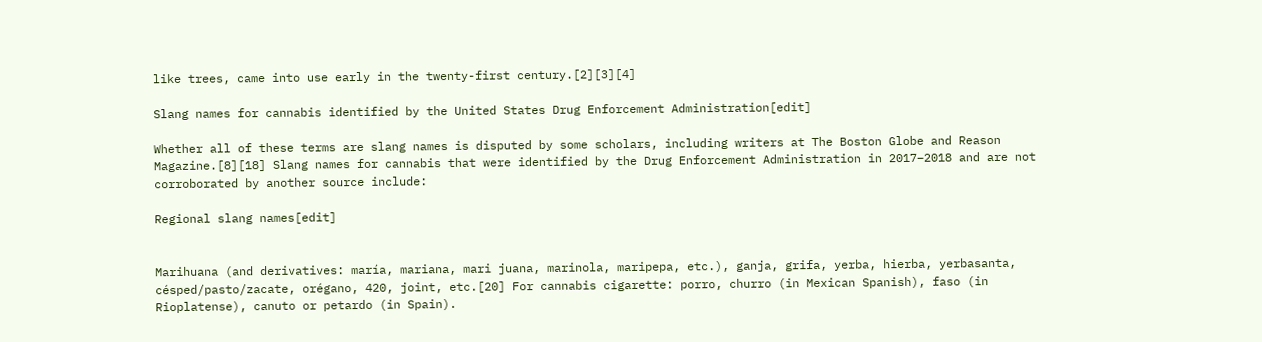like trees, came into use early in the twenty-first century.[2][3][4]

Slang names for cannabis identified by the United States Drug Enforcement Administration[edit]

Whether all of these terms are slang names is disputed by some scholars, including writers at The Boston Globe and Reason Magazine.[8][18] Slang names for cannabis that were identified by the Drug Enforcement Administration in 2017–2018 and are not corroborated by another source include:

Regional slang names[edit]


Marihuana (and derivatives: maría, mariana, mari juana, marinola, maripepa, etc.), ganja, grifa, yerba, hierba, yerbasanta, césped/pasto/zacate, orégano, 420, joint, etc.[20] For cannabis cigarette: porro, churro (in Mexican Spanish), faso (in Rioplatense), canuto or petardo (in Spain).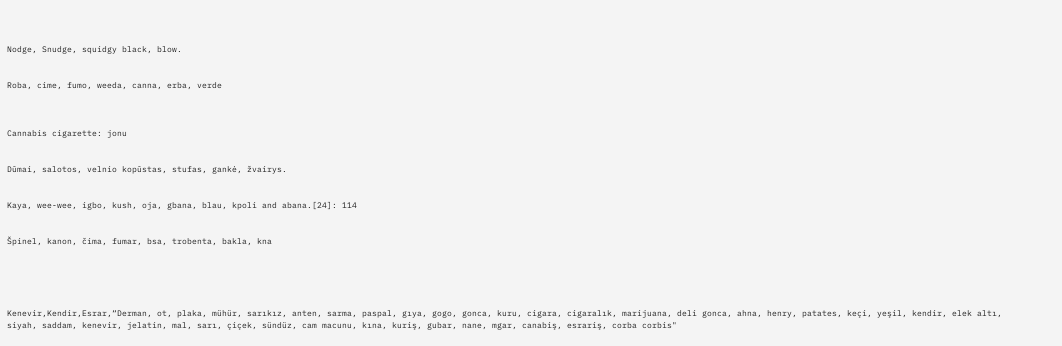Nodge, Snudge, squidgy black, blow.


Roba, cime, fumo, weeda, canna, erba, verde



Cannabis cigarette: jonu


Dūmai, salotos, velnio kopūstas, stufas, gankė, žvairys.


Kaya, wee-wee, igbo, kush, oja, gbana, blau, kpoli and abana.[24]: 114


Špinel, kanon, čima, fumar, bsa, trobenta, bakla, kna





Kenevir,Kendir,Esrar,“Derman, ot, plaka, mühür, sarıkız, anten, sarma, paspal, gıya, gogo, gonca, kuru, cigara, cigaralık, marijuana, deli gonca, ahna, henry, patates, keçi, yeşil, kendir, elek altı, siyah, saddam, kenevir, jelatin, mal, sarı, çiçek, sündüz, cam macunu, kına, kuriş, gubar, nane, mgar, canabiş, esrariş, corba corbis"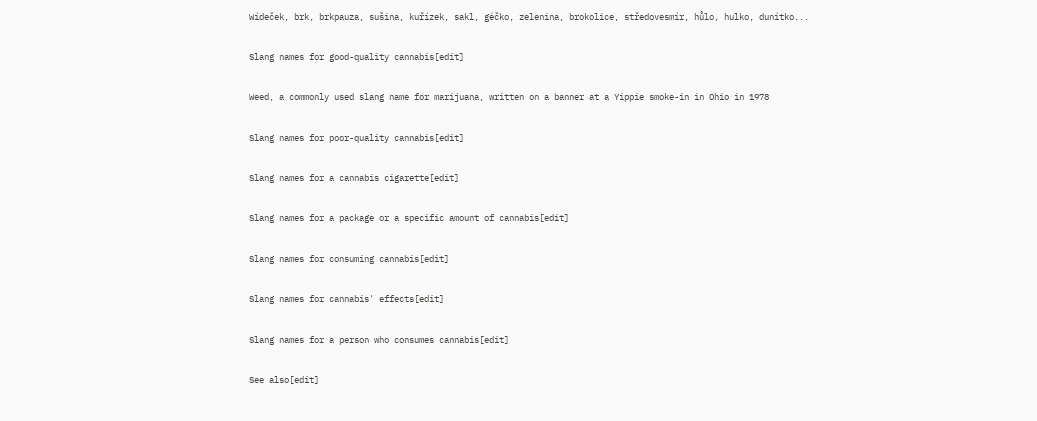Wídeček, brk, brkpauza, sušina, kuřízek, sakl, géčko, zelenina, brokolice, středovesmír, hůlo, hulko, dunítko...

Slang names for good-quality cannabis[edit]

Weed, a commonly used slang name for marijuana, written on a banner at a Yippie smoke-in in Ohio in 1978

Slang names for poor-quality cannabis[edit]

Slang names for a cannabis cigarette[edit]

Slang names for a package or a specific amount of cannabis[edit]

Slang names for consuming cannabis[edit]

Slang names for cannabis' effects[edit]

Slang names for a person who consumes cannabis[edit]

See also[edit]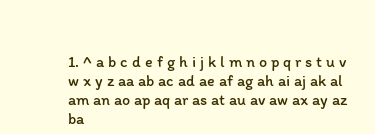1. ^ a b c d e f g h i j k l m n o p q r s t u v w x y z aa ab ac ad ae af ag ah ai aj ak al am an ao ap aq ar as at au av aw ax ay az ba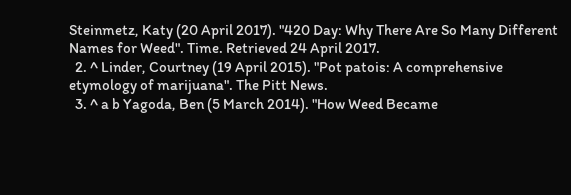Steinmetz, Katy (20 April 2017). "420 Day: Why There Are So Many Different Names for Weed". Time. Retrieved 24 April 2017.
  2. ^ Linder, Courtney (19 April 2015). "Pot patois: A comprehensive etymology of marijuana". The Pitt News.
  3. ^ a b Yagoda, Ben (5 March 2014). "How Weed Became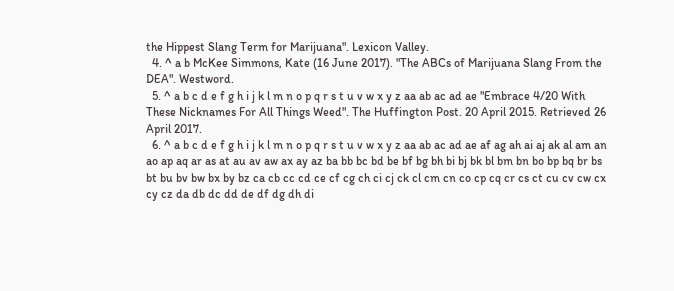the Hippest Slang Term for Marijuana". Lexicon Valley.
  4. ^ a b McKee Simmons, Kate (16 June 2017). "The ABCs of Marijuana Slang From the DEA". Westword.
  5. ^ a b c d e f g h i j k l m n o p q r s t u v w x y z aa ab ac ad ae "Embrace 4/20 With These Nicknames For All Things Weed". The Huffington Post. 20 April 2015. Retrieved 26 April 2017.
  6. ^ a b c d e f g h i j k l m n o p q r s t u v w x y z aa ab ac ad ae af ag ah ai aj ak al am an ao ap aq ar as at au av aw ax ay az ba bb bc bd be bf bg bh bi bj bk bl bm bn bo bp bq br bs bt bu bv bw bx by bz ca cb cc cd ce cf cg ch ci cj ck cl cm cn co cp cq cr cs ct cu cv cw cx cy cz da db dc dd de df dg dh di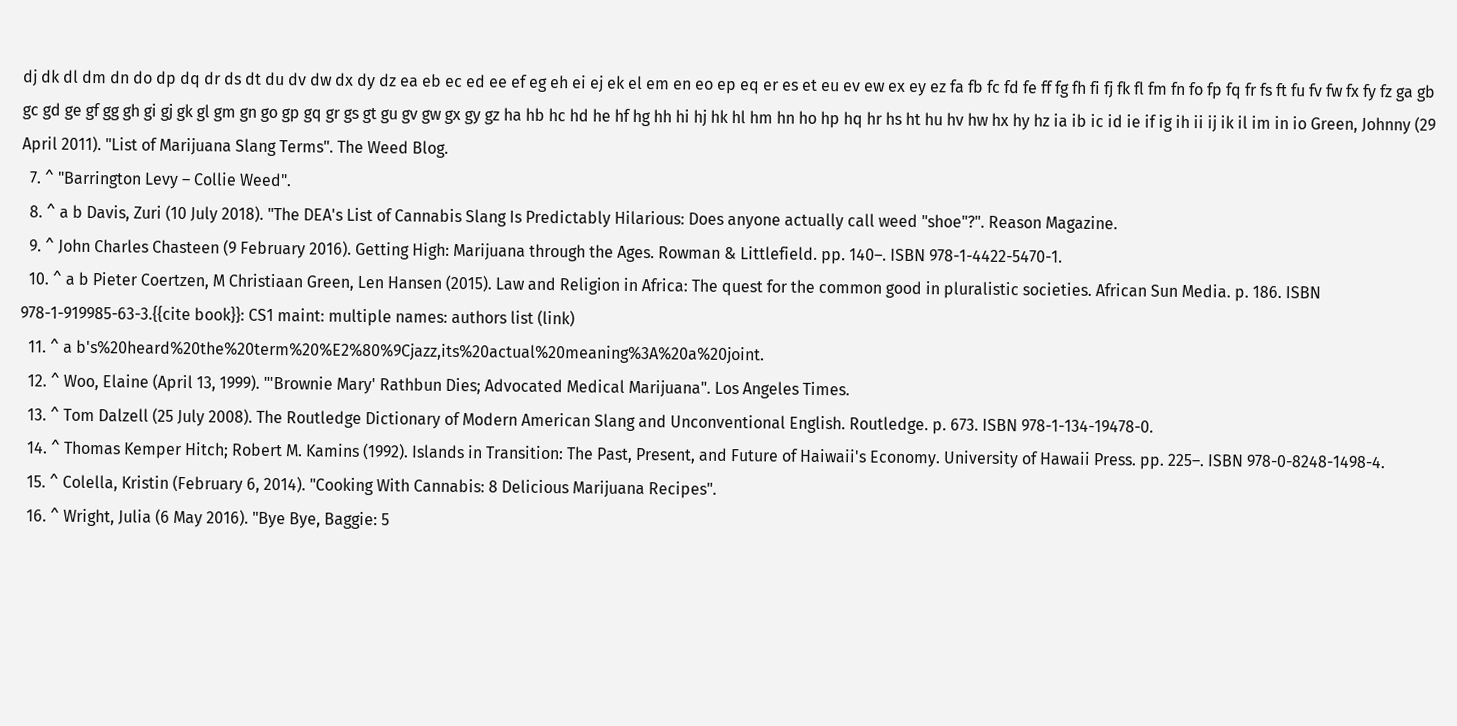dj dk dl dm dn do dp dq dr ds dt du dv dw dx dy dz ea eb ec ed ee ef eg eh ei ej ek el em en eo ep eq er es et eu ev ew ex ey ez fa fb fc fd fe ff fg fh fi fj fk fl fm fn fo fp fq fr fs ft fu fv fw fx fy fz ga gb gc gd ge gf gg gh gi gj gk gl gm gn go gp gq gr gs gt gu gv gw gx gy gz ha hb hc hd he hf hg hh hi hj hk hl hm hn ho hp hq hr hs ht hu hv hw hx hy hz ia ib ic id ie if ig ih ii ij ik il im in io Green, Johnny (29 April 2011). "List of Marijuana Slang Terms". The Weed Blog.
  7. ^ "Barrington Levy – Collie Weed".
  8. ^ a b Davis, Zuri (10 July 2018). "The DEA's List of Cannabis Slang Is Predictably Hilarious: Does anyone actually call weed "shoe"?". Reason Magazine.
  9. ^ John Charles Chasteen (9 February 2016). Getting High: Marijuana through the Ages. Rowman & Littlefield. pp. 140–. ISBN 978-1-4422-5470-1.
  10. ^ a b Pieter Coertzen, M Christiaan Green, Len Hansen (2015). Law and Religion in Africa: The quest for the common good in pluralistic societies. African Sun Media. p. 186. ISBN 978-1-919985-63-3.{{cite book}}: CS1 maint: multiple names: authors list (link)
  11. ^ a b's%20heard%20the%20term%20%E2%80%9Cjazz,its%20actual%20meaning%3A%20a%20joint.
  12. ^ Woo, Elaine (April 13, 1999). "'Brownie Mary' Rathbun Dies; Advocated Medical Marijuana". Los Angeles Times.
  13. ^ Tom Dalzell (25 July 2008). The Routledge Dictionary of Modern American Slang and Unconventional English. Routledge. p. 673. ISBN 978-1-134-19478-0.
  14. ^ Thomas Kemper Hitch; Robert M. Kamins (1992). Islands in Transition: The Past, Present, and Future of Haiwaii's Economy. University of Hawaii Press. pp. 225–. ISBN 978-0-8248-1498-4.
  15. ^ Colella, Kristin (February 6, 2014). "Cooking With Cannabis: 8 Delicious Marijuana Recipes".
  16. ^ Wright, Julia (6 May 2016). "Bye Bye, Baggie: 5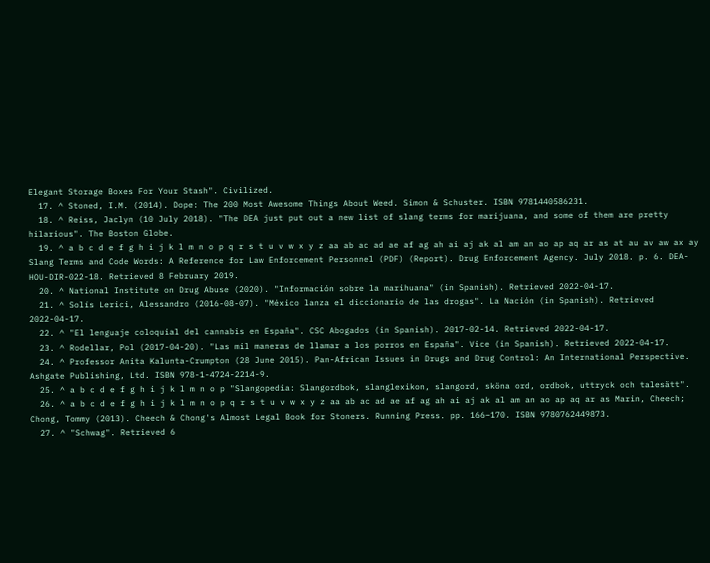Elegant Storage Boxes For Your Stash". Civilized.
  17. ^ Stoned, I.M. (2014). Dope: The 200 Most Awesome Things About Weed. Simon & Schuster. ISBN 9781440586231.
  18. ^ Reiss, Jaclyn (10 July 2018). "The DEA just put out a new list of slang terms for marijuana, and some of them are pretty hilarious". The Boston Globe.
  19. ^ a b c d e f g h i j k l m n o p q r s t u v w x y z aa ab ac ad ae af ag ah ai aj ak al am an ao ap aq ar as at au av aw ax ay Slang Terms and Code Words: A Reference for Law Enforcement Personnel (PDF) (Report). Drug Enforcement Agency. July 2018. p. 6. DEA-HOU-DIR-022-18. Retrieved 8 February 2019.
  20. ^ National Institute on Drug Abuse (2020). "Información sobre la marihuana" (in Spanish). Retrieved 2022-04-17.
  21. ^ Solís Lerici, Alessandro (2016-08-07). "México lanza el diccionario de las drogas". La Nación (in Spanish). Retrieved 2022-04-17.
  22. ^ "El lenguaje coloquial del cannabis en España". CSC Abogados (in Spanish). 2017-02-14. Retrieved 2022-04-17.
  23. ^ Rodellar, Pol (2017-04-20). "Las mil maneras de llamar a los porros en España". Vice (in Spanish). Retrieved 2022-04-17.
  24. ^ Professor Anita Kalunta-Crumpton (28 June 2015). Pan-African Issues in Drugs and Drug Control: An International Perspective. Ashgate Publishing, Ltd. ISBN 978-1-4724-2214-9.
  25. ^ a b c d e f g h i j k l m n o p "Slangopedia: Slangordbok, slanglexikon, slangord, sköna ord, ordbok, uttryck och talesätt".
  26. ^ a b c d e f g h i j k l m n o p q r s t u v w x y z aa ab ac ad ae af ag ah ai aj ak al am an ao ap aq ar as Marin, Cheech; Chong, Tommy (2013). Cheech & Chong's Almost Legal Book for Stoners. Running Press. pp. 166–170. ISBN 9780762449873.
  27. ^ "Schwag". Retrieved 6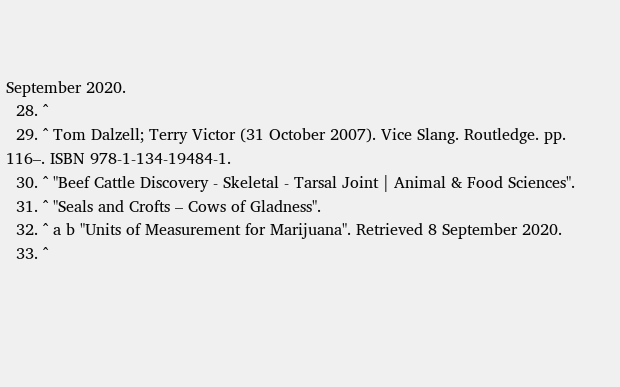September 2020.
  28. ^
  29. ^ Tom Dalzell; Terry Victor (31 October 2007). Vice Slang. Routledge. pp. 116–. ISBN 978-1-134-19484-1.
  30. ^ "Beef Cattle Discovery - Skeletal - Tarsal Joint | Animal & Food Sciences".
  31. ^ "Seals and Crofts – Cows of Gladness".
  32. ^ a b "Units of Measurement for Marijuana". Retrieved 8 September 2020.
  33. ^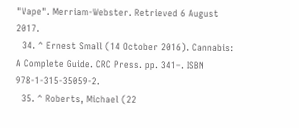"Vape". Merriam-Webster. Retrieved 6 August 2017.
  34. ^ Ernest Small (14 October 2016). Cannabis: A Complete Guide. CRC Press. pp. 341–. ISBN 978-1-315-35059-2.
  35. ^ Roberts, Michael (22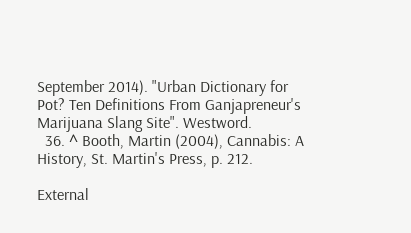September 2014). "Urban Dictionary for Pot? Ten Definitions From Ganjapreneur's Marijuana Slang Site". Westword.
  36. ^ Booth, Martin (2004), Cannabis: A History, St. Martin's Press, p. 212.

External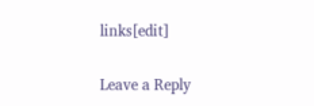links[edit]

Leave a Reply